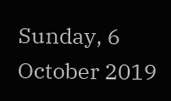Sunday, 6 October 2019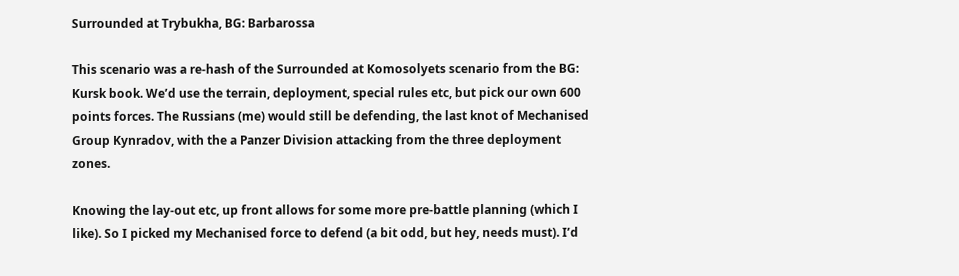Surrounded at Trybukha, BG: Barbarossa

This scenario was a re-hash of the Surrounded at Komosolyets scenario from the BG: Kursk book. We’d use the terrain, deployment, special rules etc, but pick our own 600 points forces. The Russians (me) would still be defending, the last knot of Mechanised Group Kynradov, with the a Panzer Division attacking from the three deployment zones.

Knowing the lay-out etc, up front allows for some more pre-battle planning (which I like). So I picked my Mechanised force to defend (a bit odd, but hey, needs must). I’d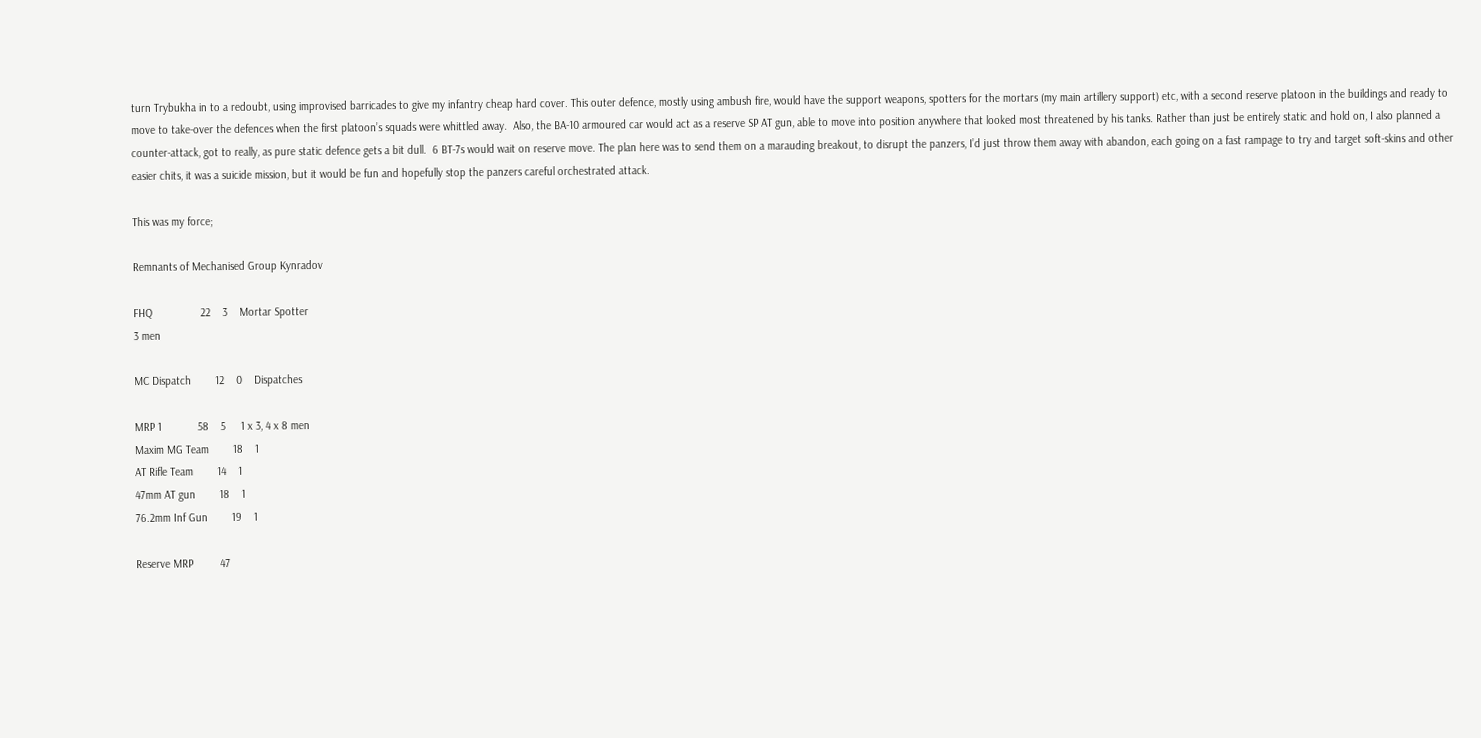turn Trybukha in to a redoubt, using improvised barricades to give my infantry cheap hard cover. This outer defence, mostly using ambush fire, would have the support weapons, spotters for the mortars (my main artillery support) etc, with a second reserve platoon in the buildings and ready to move to take-over the defences when the first platoon’s squads were whittled away.  Also, the BA-10 armoured car would act as a reserve SP AT gun, able to move into position anywhere that looked most threatened by his tanks. Rather than just be entirely static and hold on, I also planned a counter-attack, got to really, as pure static defence gets a bit dull.  6 BT-7s would wait on reserve move. The plan here was to send them on a marauding breakout, to disrupt the panzers, I’d just throw them away with abandon, each going on a fast rampage to try and target soft-skins and other easier chits, it was a suicide mission, but it would be fun and hopefully stop the panzers careful orchestrated attack.

This was my force;

Remnants of Mechanised Group Kynradov

FHQ                22    3    Mortar Spotter
3 men

MC Dispatch        12    0    Dispatches

MRP 1            58    5     1 x 3, 4 x 8 men
Maxim MG Team        18    1
AT Rifle Team        14    1
47mm AT gun        18    1
76.2mm Inf Gun        19    1

Reserve MRP         47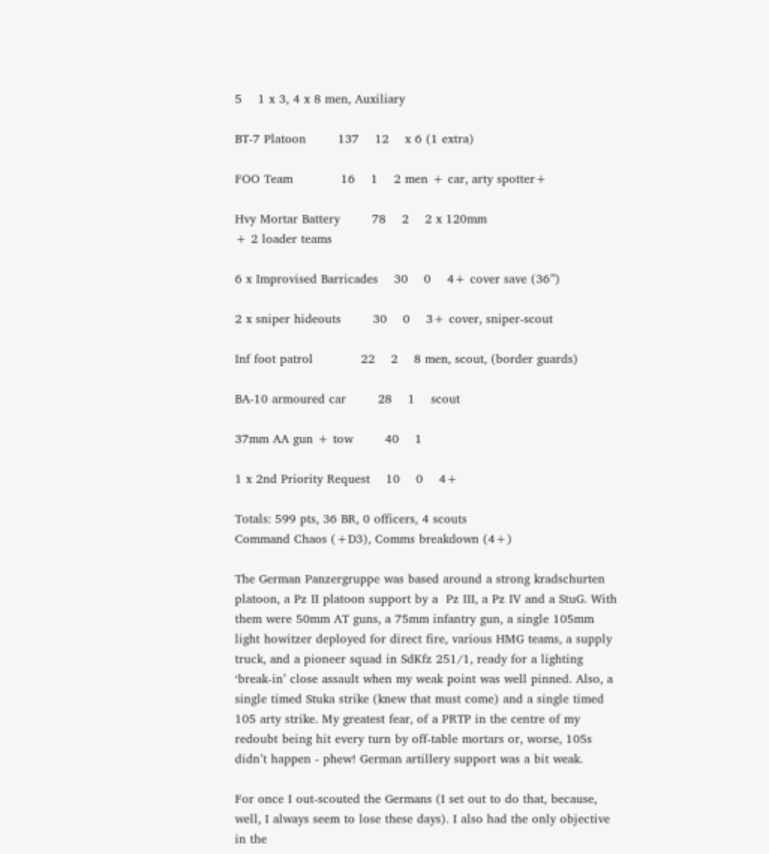5    1 x 3, 4 x 8 men, Auxiliary

BT-7 Platoon        137    12    x 6 (1 extra)

FOO Team            16    1    2 men + car, arty spotter+

Hvy Mortar Battery        78    2    2 x 120mm
+ 2 loader teams

6 x Improvised Barricades    30    0    4+ cover save (36”)

2 x sniper hideouts        30    0    3+ cover, sniper-scout

Inf foot patrol            22    2    8 men, scout, (border guards)

BA-10 armoured car        28    1    scout

37mm AA gun + tow        40    1

1 x 2nd Priority Request    10    0    4+

Totals: 599 pts, 36 BR, 0 officers, 4 scouts
Command Chaos (+D3), Comms breakdown (4+)

The German Panzergruppe was based around a strong kradschurten platoon, a Pz II platoon support by a  Pz III, a Pz IV and a StuG. With them were 50mm AT guns, a 75mm infantry gun, a single 105mm light howitzer deployed for direct fire, various HMG teams, a supply truck, and a pioneer squad in SdKfz 251/1, ready for a lighting ‘break-in’ close assault when my weak point was well pinned. Also, a single timed Stuka strike (knew that must come) and a single timed 105 arty strike. My greatest fear, of a PRTP in the centre of my redoubt being hit every turn by off-table mortars or, worse, 105s didn’t happen - phew! German artillery support was a bit weak.

For once I out-scouted the Germans (I set out to do that, because, well, I always seem to lose these days). I also had the only objective in the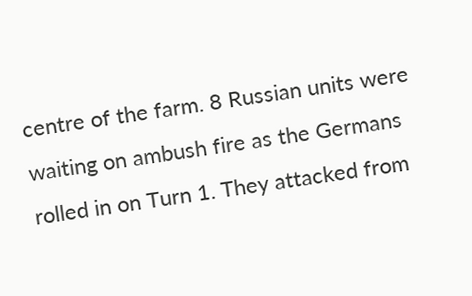centre of the farm. 8 Russian units were waiting on ambush fire as the Germans rolled in on Turn 1. They attacked from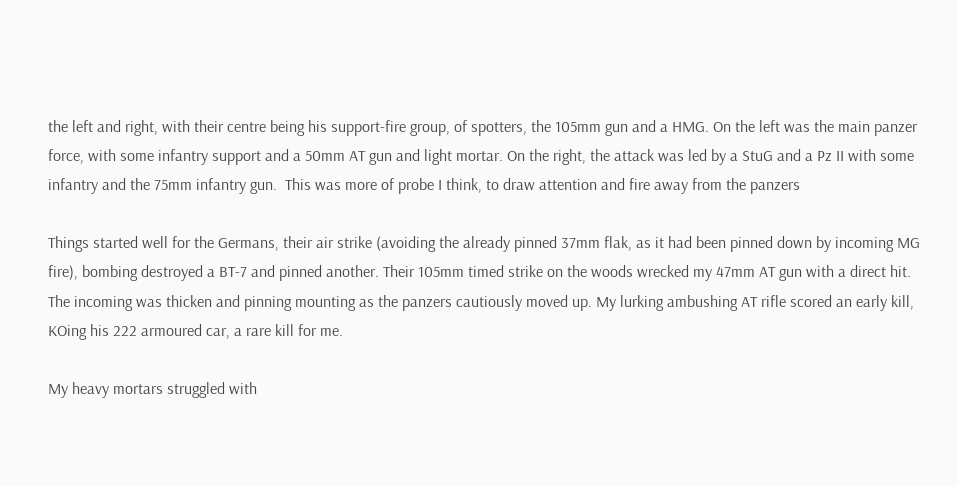the left and right, with their centre being his support-fire group, of spotters, the 105mm gun and a HMG. On the left was the main panzer force, with some infantry support and a 50mm AT gun and light mortar. On the right, the attack was led by a StuG and a Pz II with some infantry and the 75mm infantry gun.  This was more of probe I think, to draw attention and fire away from the panzers

Things started well for the Germans, their air strike (avoiding the already pinned 37mm flak, as it had been pinned down by incoming MG fire), bombing destroyed a BT-7 and pinned another. Their 105mm timed strike on the woods wrecked my 47mm AT gun with a direct hit. The incoming was thicken and pinning mounting as the panzers cautiously moved up. My lurking ambushing AT rifle scored an early kill, KOing his 222 armoured car, a rare kill for me.

My heavy mortars struggled with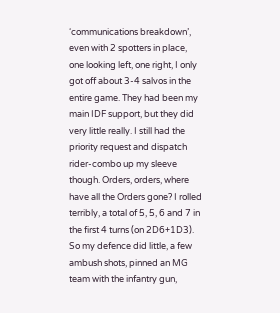‘communications breakdown’, even with 2 spotters in place, one looking left, one right, I only got off about 3-4 salvos in the entire game. They had been my main IDF support, but they did very little really. I still had the priority request and dispatch rider-combo up my sleeve though. Orders, orders, where have all the Orders gone? I rolled terribly, a total of 5, 5, 6 and 7 in the first 4 turns (on 2D6+1D3). So my defence did little, a few ambush shots, pinned an MG team with the infantry gun,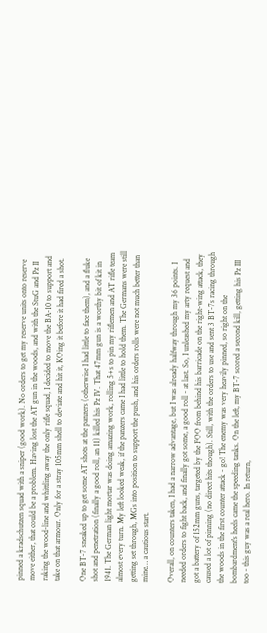pinned a kradschutzen squad with a sniper (good work). No orders to get my reserve units onto reserve move either, that could be a problem. Having lost the AT gun in the woods, and with the StuG and Pz II raking the wood-line and whittling away the only rifle squad, I decided to move the BA-10 to support and take on that armour. Only for a stray 105mm shell to deviate and hit it, KOing it before it had fired a shot.

One BT-7 sneaked up to get some AT shots at the panzers (otherwise I had little to face them), and a fluke shot and penetration (finally a good roll, an 11) killed his Pz IV. That 47mm gun is a worthy bit of kit in 1941. The German light mortar was doing amazing work, rolling 5+s to pin my riflemen and AT rifle team almost every turn. My left looked weak, if the panzers came I had little to hold them. The Germans were still getting set through, MGs into position to support the push, and his orders rolls were not much better than mine… a cautious start.

Overall, on counters taken, I had a narrow advantage, but I was already halfway through my 36 points. I needed orders to fight back, and finally got some, a good roll - at last. So, I unleashed my arty request and got a battery of 152mm guns, targeted by the FOO from behind his barricade on the right-wing attack, they caused a lot of pinning (no direct hits though). Still, with the orders to use and sent 3 BT-7s racing through the woods in the first counter attack - go! The enemy was very heavily pinned, so right on the bombardment's heels came the speeding tanks. On the left, my BT-7 scored a second kill, getting his Pz III too - this guy was a real hero. In return,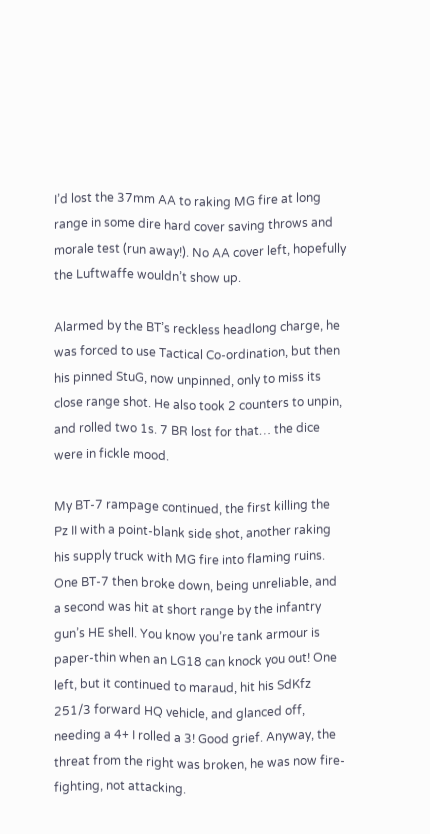I’d lost the 37mm AA to raking MG fire at long range in some dire hard cover saving throws and morale test (run away!). No AA cover left, hopefully the Luftwaffe wouldn’t show up.

Alarmed by the BT’s reckless headlong charge, he was forced to use Tactical Co-ordination, but then his pinned StuG, now unpinned, only to miss its close range shot. He also took 2 counters to unpin, and rolled two 1s. 7 BR lost for that… the dice were in fickle mood.

My BT-7 rampage continued, the first killing the Pz II with a point-blank side shot, another raking his supply truck with MG fire into flaming ruins. One BT-7 then broke down, being unreliable, and a second was hit at short range by the infantry gun’s HE shell. You know you’re tank armour is paper-thin when an LG18 can knock you out! One left, but it continued to maraud, hit his SdKfz 251/3 forward HQ vehicle, and glanced off, needing a 4+ I rolled a 3! Good grief. Anyway, the threat from the right was broken, he was now fire-fighting, not attacking.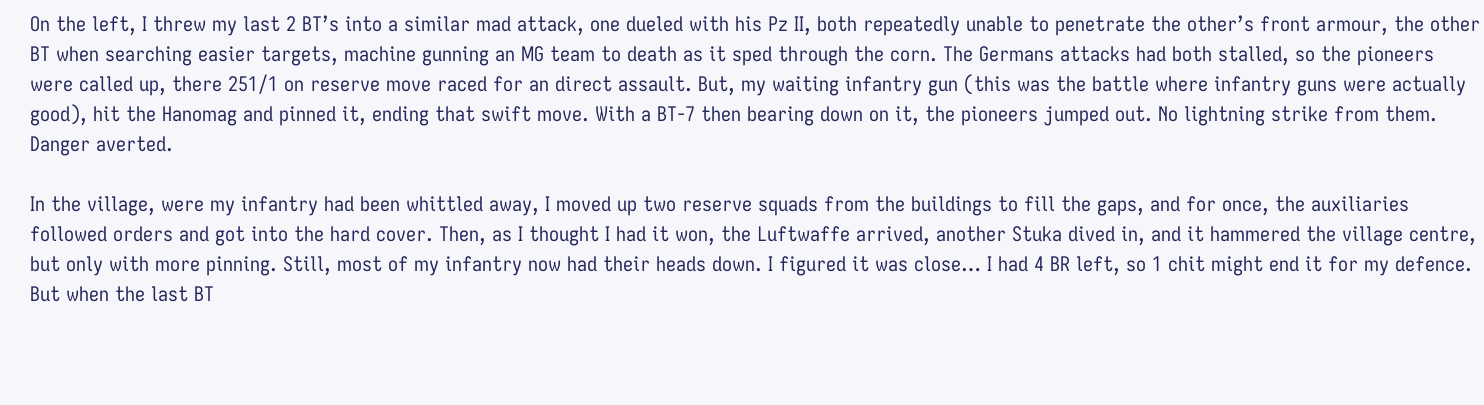On the left, I threw my last 2 BT’s into a similar mad attack, one dueled with his Pz II, both repeatedly unable to penetrate the other’s front armour, the other BT when searching easier targets, machine gunning an MG team to death as it sped through the corn. The Germans attacks had both stalled, so the pioneers were called up, there 251/1 on reserve move raced for an direct assault. But, my waiting infantry gun (this was the battle where infantry guns were actually good), hit the Hanomag and pinned it, ending that swift move. With a BT-7 then bearing down on it, the pioneers jumped out. No lightning strike from them. Danger averted.

In the village, were my infantry had been whittled away, I moved up two reserve squads from the buildings to fill the gaps, and for once, the auxiliaries followed orders and got into the hard cover. Then, as I thought I had it won, the Luftwaffe arrived, another Stuka dived in, and it hammered the village centre, but only with more pinning. Still, most of my infantry now had their heads down. I figured it was close… I had 4 BR left, so 1 chit might end it for my defence. But when the last BT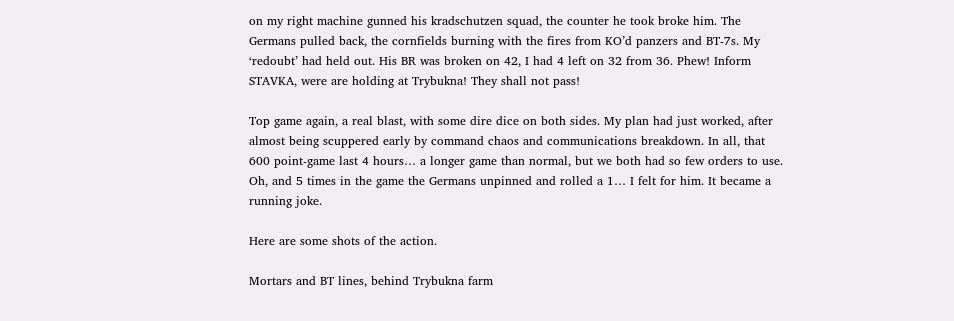on my right machine gunned his kradschutzen squad, the counter he took broke him. The Germans pulled back, the cornfields burning with the fires from KO’d panzers and BT-7s. My ‘redoubt’ had held out. His BR was broken on 42, I had 4 left on 32 from 36. Phew! Inform STAVKA, were are holding at Trybukna! They shall not pass!

Top game again, a real blast, with some dire dice on both sides. My plan had just worked, after almost being scuppered early by command chaos and communications breakdown. In all, that 600 point-game last 4 hours… a longer game than normal, but we both had so few orders to use. Oh, and 5 times in the game the Germans unpinned and rolled a 1… I felt for him. It became a  running joke.

Here are some shots of the action.

Mortars and BT lines, behind Trybukna farm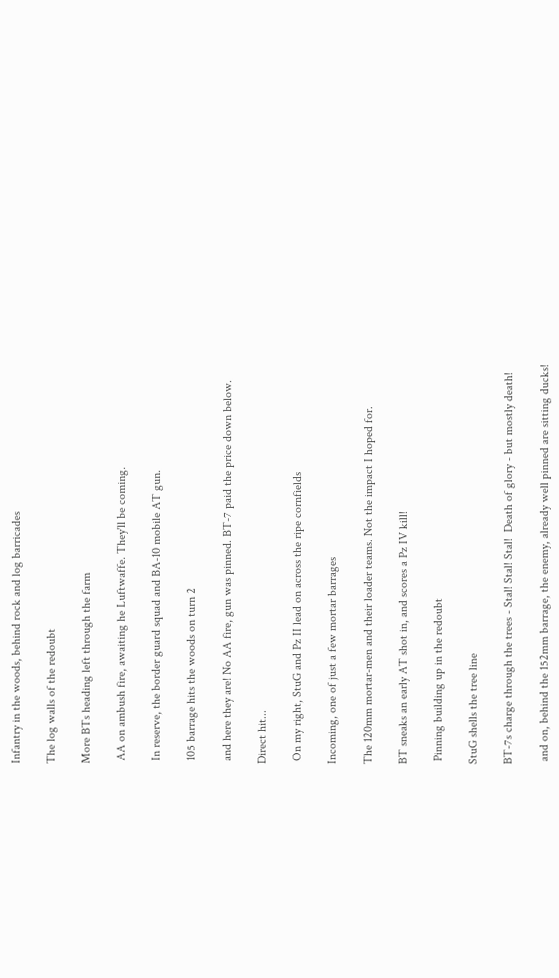Infantry in the woods, behind rock and log barricades

The log walls of the redoubt

More BTs heading left through the farm

 AA on ambush fire, awaiting he Luftwaffe. They'll be coming.

 In reserve, the border guard squad and BA-10 mobile AT gun.

 105 barrage hits the woods on turn 2

 and here they are! No AA fire, gun was pinned. BT-7 paid the price down below.

Direct hit...

 On my right, StuG and Pz II lead on across the ripe cornfields

Incoming, one of just a few mortar barrages

The 120mm mortar-men and their loader teams. Not the impact I hoped for.

BT sneaks an early AT shot in, and scores a Pz IV kill!

 Pinning building up in the redoubt

StuG shells the tree line

BT-7s charge through the trees - Stal! Stal! Stal!  Death of glory - but mostly death!

 and on, behind the 152mm barrage, the enemy, already well pinned are sitting ducks!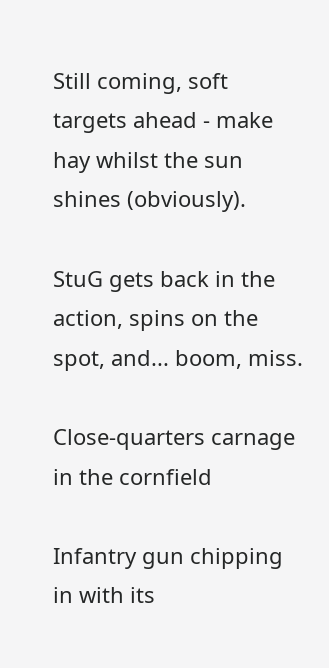Still coming, soft targets ahead - make hay whilst the sun shines (obviously).

StuG gets back in the action, spins on the spot, and... boom, miss.

Close-quarters carnage in the cornfield

Infantry gun chipping in with its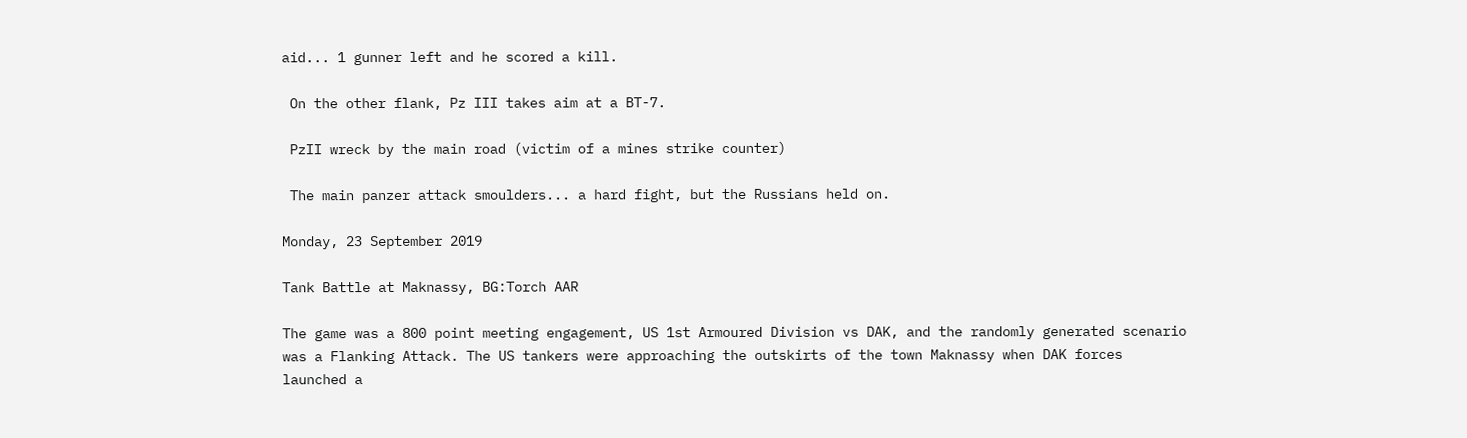aid... 1 gunner left and he scored a kill.

 On the other flank, Pz III takes aim at a BT-7.

 PzII wreck by the main road (victim of a mines strike counter)

 The main panzer attack smoulders... a hard fight, but the Russians held on.

Monday, 23 September 2019

Tank Battle at Maknassy, BG:Torch AAR

The game was a 800 point meeting engagement, US 1st Armoured Division vs DAK, and the randomly generated scenario was a Flanking Attack. The US tankers were approaching the outskirts of the town Maknassy when DAK forces launched a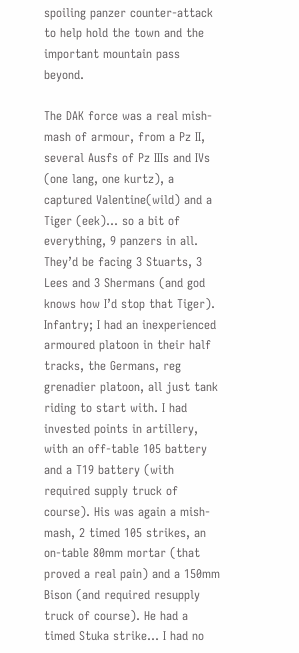spoiling panzer counter-attack to help hold the town and the important mountain pass beyond.

The DAK force was a real mish-mash of armour, from a Pz II, several Ausfs of Pz IIIs and IVs (one lang, one kurtz), a captured Valentine(wild) and a Tiger (eek)… so a bit of everything, 9 panzers in all. They’d be facing 3 Stuarts, 3 Lees and 3 Shermans (and god knows how I’d stop that Tiger). Infantry; I had an inexperienced armoured platoon in their half tracks, the Germans, reg grenadier platoon, all just tank riding to start with. I had invested points in artillery, with an off-table 105 battery and a T19 battery (with required supply truck of course). His was again a mish-mash, 2 timed 105 strikes, an on-table 80mm mortar (that proved a real pain) and a 150mm Bison (and required resupply truck of course). He had a timed Stuka strike… I had no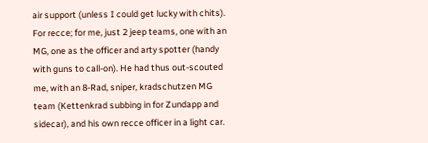air support (unless I could get lucky with chits).  For recce; for me, just 2 jeep teams, one with an MG, one as the officer and arty spotter (handy with guns to call-on). He had thus out-scouted me, with an 8-Rad, sniper, kradschutzen MG team (Kettenkrad subbing in for Zundapp and sidecar), and his own recce officer in a light car.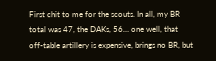First chit to me for the scouts. In all, my BR total was 47, the DAKs, 56… one well, that off-table artillery is expensive, brings no BR, but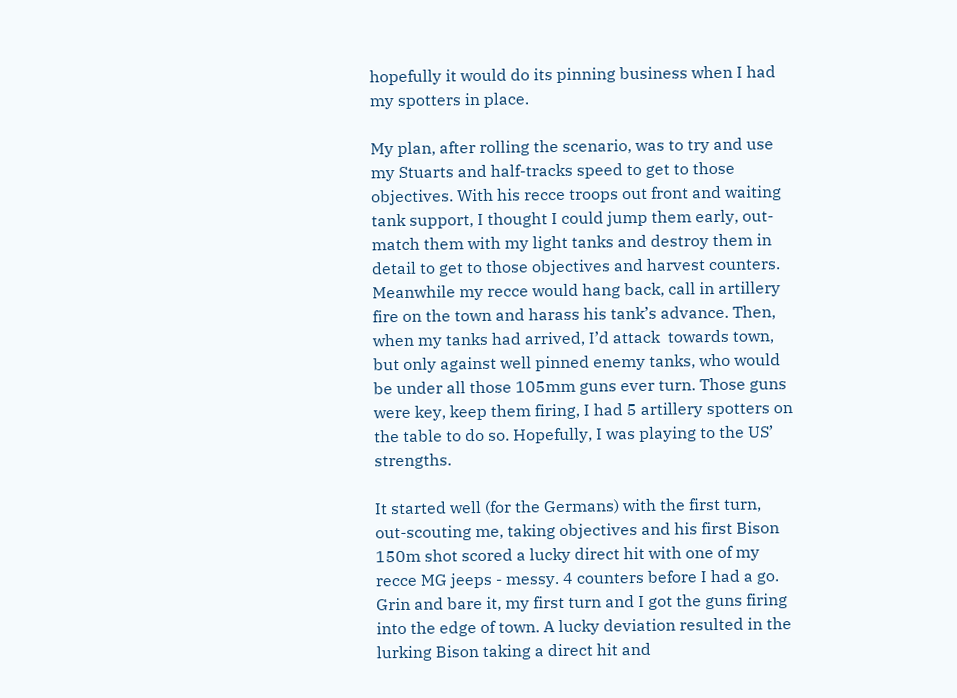hopefully it would do its pinning business when I had my spotters in place.

My plan, after rolling the scenario, was to try and use my Stuarts and half-tracks speed to get to those objectives. With his recce troops out front and waiting tank support, I thought I could jump them early, out-match them with my light tanks and destroy them in detail to get to those objectives and harvest counters. Meanwhile my recce would hang back, call in artillery fire on the town and harass his tank’s advance. Then, when my tanks had arrived, I’d attack  towards town, but only against well pinned enemy tanks, who would be under all those 105mm guns ever turn. Those guns were key, keep them firing, I had 5 artillery spotters on the table to do so. Hopefully, I was playing to the US’ strengths.

It started well (for the Germans) with the first turn, out-scouting me, taking objectives and his first Bison 150m shot scored a lucky direct hit with one of my recce MG jeeps - messy. 4 counters before I had a go. Grin and bare it, my first turn and I got the guns firing into the edge of town. A lucky deviation resulted in the lurking Bison taking a direct hit and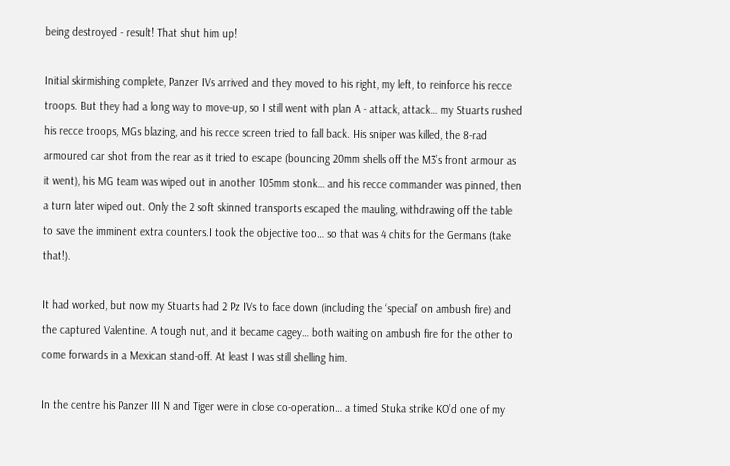being destroyed - result! That shut him up!

Initial skirmishing complete, Panzer IVs arrived and they moved to his right, my left, to reinforce his recce troops. But they had a long way to move-up, so I still went with plan A - attack, attack… my Stuarts rushed his recce troops, MGs blazing, and his recce screen tried to fall back. His sniper was killed, the 8-rad armoured car shot from the rear as it tried to escape (bouncing 20mm shells off the M3’s front armour as it went), his MG team was wiped out in another 105mm stonk… and his recce commander was pinned, then a turn later wiped out. Only the 2 soft skinned transports escaped the mauling, withdrawing off the table to save the imminent extra counters.I took the objective too… so that was 4 chits for the Germans (take that!).

It had worked, but now my Stuarts had 2 Pz IVs to face down (including the ‘special’ on ambush fire) and the captured Valentine. A tough nut, and it became cagey… both waiting on ambush fire for the other to come forwards in a Mexican stand-off. At least I was still shelling him.

In the centre his Panzer III N and Tiger were in close co-operation… a timed Stuka strike KO’d one of my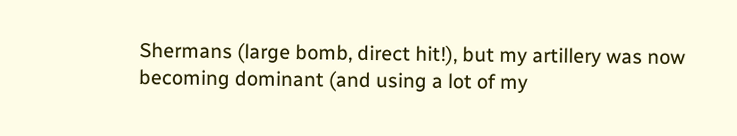Shermans (large bomb, direct hit!), but my artillery was now becoming dominant (and using a lot of my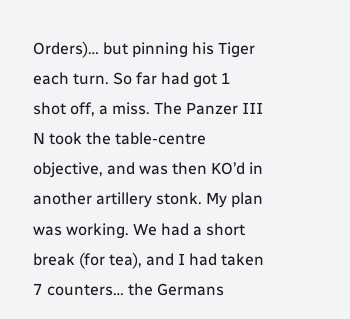Orders)… but pinning his Tiger each turn. So far had got 1 shot off, a miss. The Panzer III N took the table-centre objective, and was then KO’d in another artillery stonk. My plan was working. We had a short break (for tea), and I had taken 7 counters… the Germans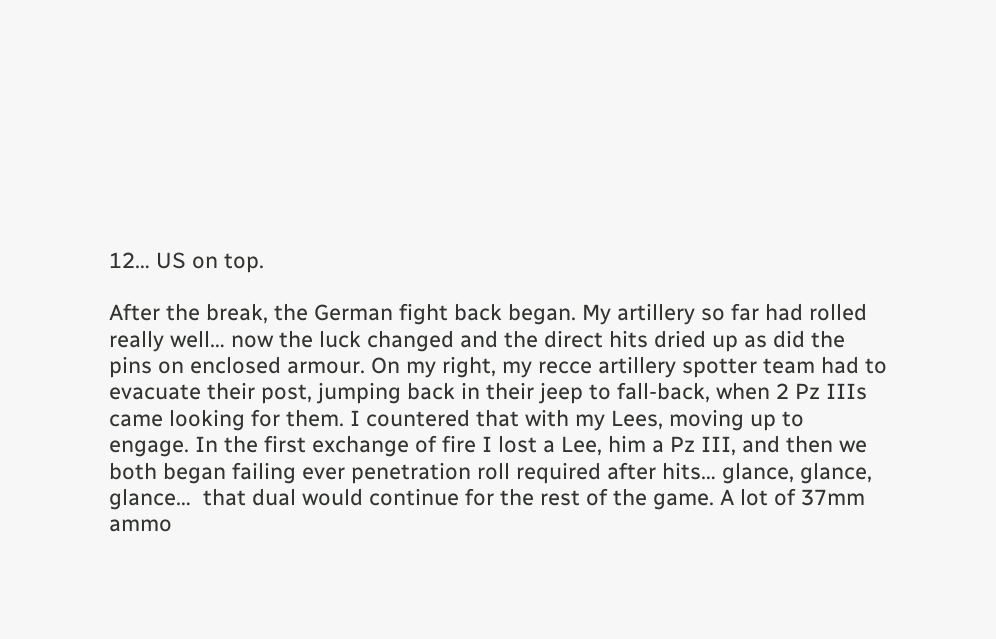12… US on top.

After the break, the German fight back began. My artillery so far had rolled really well… now the luck changed and the direct hits dried up as did the pins on enclosed armour. On my right, my recce artillery spotter team had to evacuate their post, jumping back in their jeep to fall-back, when 2 Pz IIIs came looking for them. I countered that with my Lees, moving up to engage. In the first exchange of fire I lost a Lee, him a Pz III, and then we both began failing ever penetration roll required after hits… glance, glance, glance…  that dual would continue for the rest of the game. A lot of 37mm ammo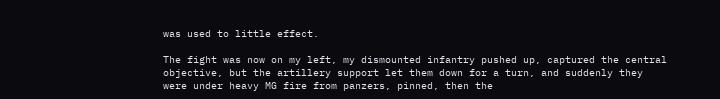was used to little effect.

The fight was now on my left, my dismounted infantry pushed up, captured the central objective, but the artillery support let them down for a turn, and suddenly they were under heavy MG fire from panzers, pinned, then the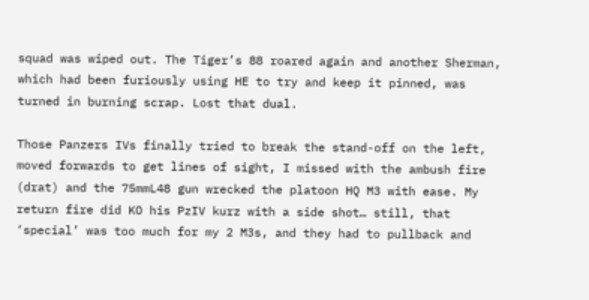squad was wiped out. The Tiger’s 88 roared again and another Sherman, which had been furiously using HE to try and keep it pinned, was turned in burning scrap. Lost that dual.

Those Panzers IVs finally tried to break the stand-off on the left, moved forwards to get lines of sight, I missed with the ambush fire (drat) and the 75mmL48 gun wrecked the platoon HQ M3 with ease. My return fire did KO his PzIV kurz with a side shot… still, that ‘special’ was too much for my 2 M3s, and they had to pullback and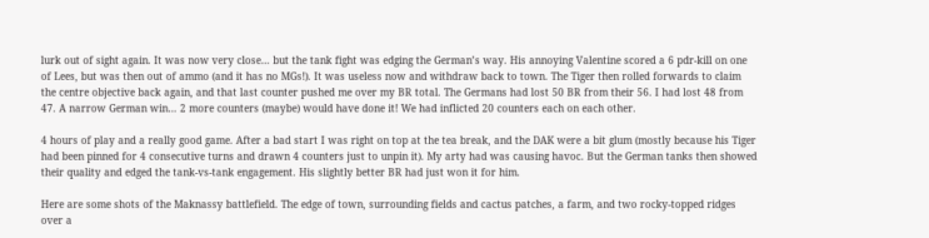lurk out of sight again. It was now very close… but the tank fight was edging the German’s way. His annoying Valentine scored a 6 pdr-kill on one of Lees, but was then out of ammo (and it has no MGs!). It was useless now and withdraw back to town. The Tiger then rolled forwards to claim the centre objective back again, and that last counter pushed me over my BR total. The Germans had lost 50 BR from their 56. I had lost 48 from 47. A narrow German win… 2 more counters (maybe) would have done it! We had inflicted 20 counters each on each other.

4 hours of play and a really good game. After a bad start I was right on top at the tea break, and the DAK were a bit glum (mostly because his Tiger had been pinned for 4 consecutive turns and drawn 4 counters just to unpin it). My arty had was causing havoc. But the German tanks then showed their quality and edged the tank-vs-tank engagement. His slightly better BR had just won it for him.

Here are some shots of the Maknassy battlefield. The edge of town, surrounding fields and cactus patches, a farm, and two rocky-topped ridges over a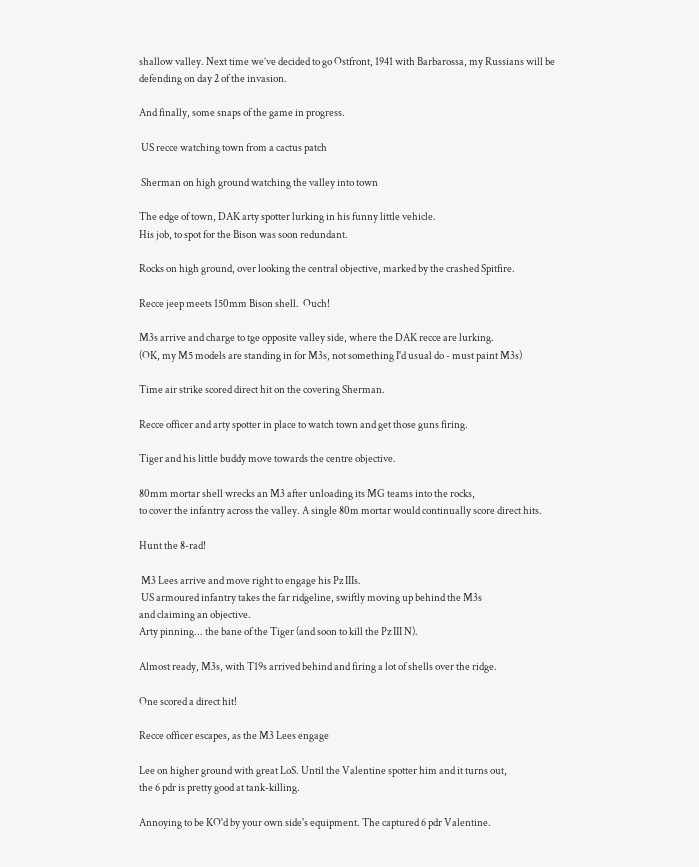shallow valley. Next time we’ve decided to go Ostfront, 1941 with Barbarossa, my Russians will be defending on day 2 of the invasion.

And finally, some snaps of the game in progress.

 US recce watching town from a cactus patch

 Sherman on high ground watching the valley into town

The edge of town, DAK arty spotter lurking in his funny little vehicle.
His job, to spot for the Bison was soon redundant.

Rocks on high ground, over looking the central objective, marked by the crashed Spitfire.

Recce jeep meets 150mm Bison shell.  Ouch!

M3s arrive and charge to tge opposite valley side, where the DAK recce are lurking.
(OK, my M5 models are standing in for M3s, not something I'd usual do - must paint M3s)

Time air strike scored direct hit on the covering Sherman.

Recce officer and arty spotter in place to watch town and get those guns firing.

Tiger and his little buddy move towards the centre objective.

80mm mortar shell wrecks an M3 after unloading its MG teams into the rocks,
to cover the infantry across the valley. A single 80m mortar would continually score direct hits.

Hunt the 8-rad!

 M3 Lees arrive and move right to engage his Pz IIIs.
 US armoured infantry takes the far ridgeline, swiftly moving up behind the M3s
and claiming an objective.
Arty pinning... the bane of the Tiger (and soon to kill the Pz III N).

Almost ready, M3s, with T19s arrived behind and firing a lot of shells over the ridge.

One scored a direct hit!

Recce officer escapes, as the M3 Lees engage

Lee on higher ground with great LoS. Until the Valentine spotter him and it turns out,
the 6 pdr is pretty good at tank-killing.

Annoying to be KO'd by your own side's equipment. The captured 6 pdr Valentine.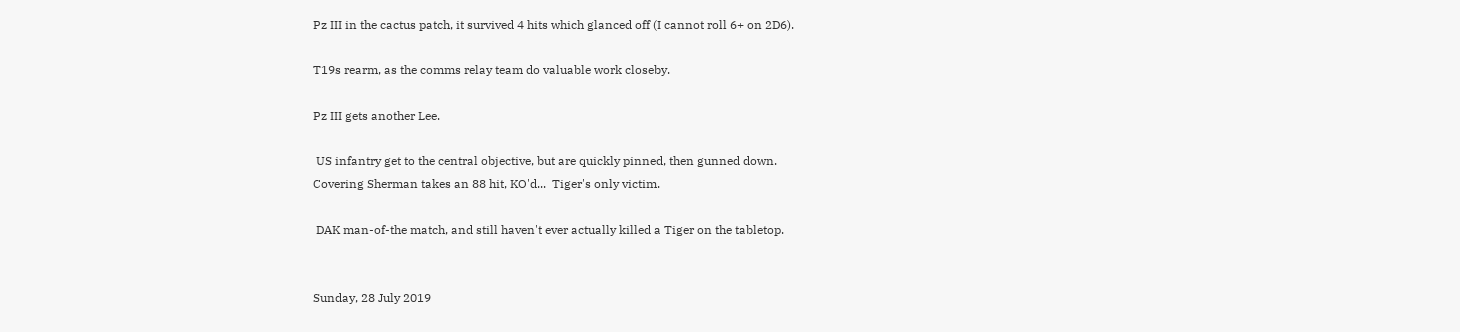Pz III in the cactus patch, it survived 4 hits which glanced off (I cannot roll 6+ on 2D6).

T19s rearm, as the comms relay team do valuable work closeby.

Pz III gets another Lee.

 US infantry get to the central objective, but are quickly pinned, then gunned down.
Covering Sherman takes an 88 hit, KO'd...  Tiger's only victim.

 DAK man-of-the match, and still haven't ever actually killed a Tiger on the tabletop.


Sunday, 28 July 2019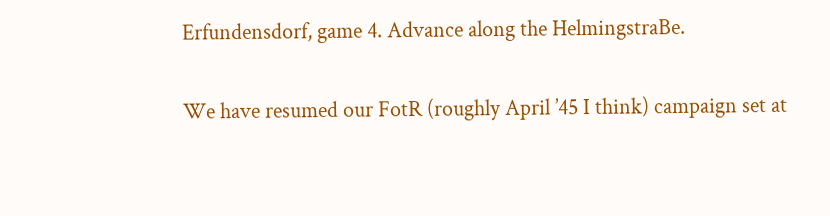Erfundensdorf, game 4. Advance along the HelmingstraBe.

We have resumed our FotR (roughly April ’45 I think) campaign set at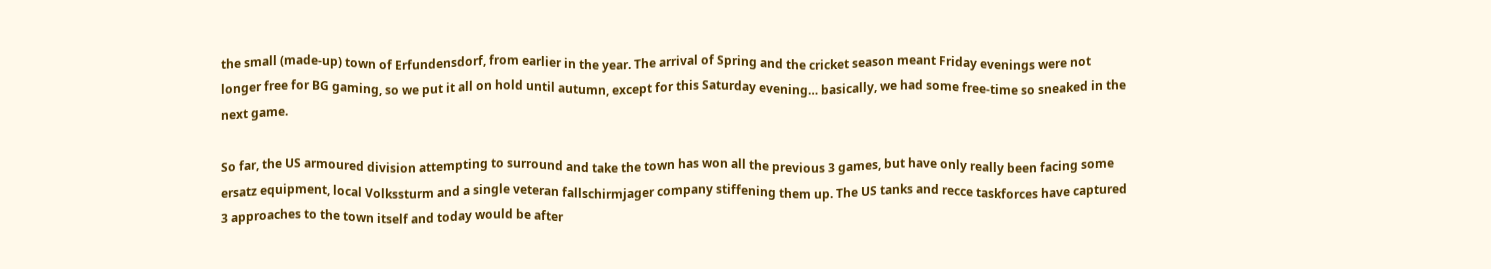the small (made-up) town of Erfundensdorf, from earlier in the year. The arrival of Spring and the cricket season meant Friday evenings were not longer free for BG gaming, so we put it all on hold until autumn, except for this Saturday evening… basically, we had some free-time so sneaked in the next game.

So far, the US armoured division attempting to surround and take the town has won all the previous 3 games, but have only really been facing some ersatz equipment, local Volkssturm and a single veteran fallschirmjager company stiffening them up. The US tanks and recce taskforces have captured 3 approaches to the town itself and today would be after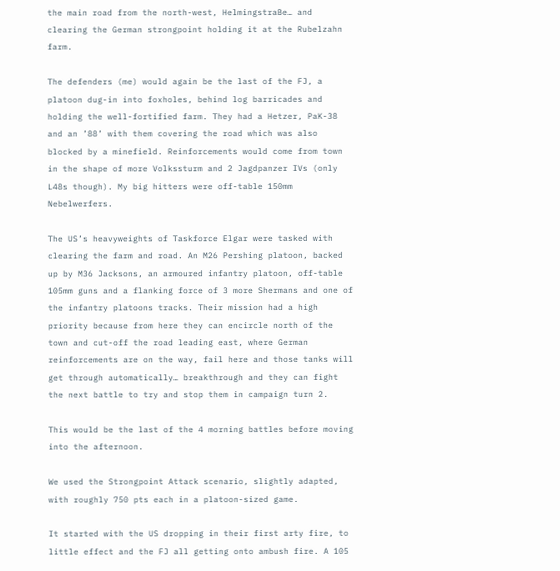the main road from the north-west, HelmingstraBe… and clearing the German strongpoint holding it at the Rubelzahn farm.

The defenders (me) would again be the last of the FJ, a platoon dug-in into foxholes, behind log barricades and holding the well-fortified farm. They had a Hetzer, PaK-38 and an ’88’ with them covering the road which was also blocked by a minefield. Reinforcements would come from town in the shape of more Volkssturm and 2 Jagdpanzer IVs (only L48s though). My big hitters were off-table 150mm Nebelwerfers.

The US’s heavyweights of Taskforce Elgar were tasked with clearing the farm and road. An M26 Pershing platoon, backed up by M36 Jacksons, an armoured infantry platoon, off-table 105mm guns and a flanking force of 3 more Shermans and one of the infantry platoons tracks. Their mission had a high priority because from here they can encircle north of the town and cut-off the road leading east, where German reinforcements are on the way, fail here and those tanks will get through automatically… breakthrough and they can fight the next battle to try and stop them in campaign turn 2.

This would be the last of the 4 morning battles before moving into the afternoon.

We used the Strongpoint Attack scenario, slightly adapted, with roughly 750 pts each in a platoon-sized game.

It started with the US dropping in their first arty fire, to little effect and the FJ all getting onto ambush fire. A 105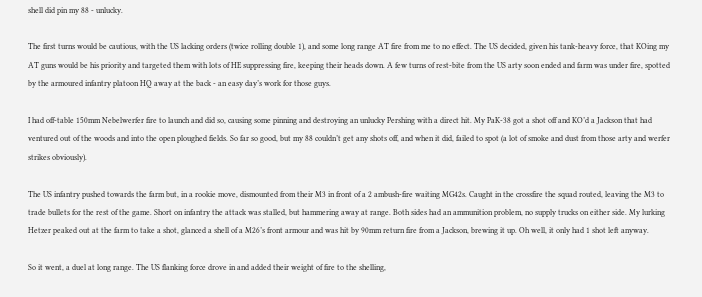shell did pin my 88 - unlucky.

The first turns would be cautious, with the US lacking orders (twice rolling double 1), and some long range AT fire from me to no effect. The US decided, given his tank-heavy force, that KOing my AT guns would be his priority and targeted them with lots of HE suppressing fire, keeping their heads down. A few turns of rest-bite from the US arty soon ended and farm was under fire, spotted by the armoured infantry platoon HQ away at the back - an easy day’s work for those guys.

I had off-table 150mm Nebelwerfer fire to launch and did so, causing some pinning and destroying an unlucky Pershing with a direct hit. My PaK-38 got a shot off and KO’d a Jackson that had ventured out of the woods and into the open ploughed fields. So far so good, but my 88 couldn’t get any shots off, and when it did, failed to spot (a lot of smoke and dust from those arty and werfer strikes obviously).

The US infantry pushed towards the farm but, in a rookie move, dismounted from their M3 in front of a 2 ambush-fire waiting MG42s. Caught in the crossfire the squad routed, leaving the M3 to trade bullets for the rest of the game. Short on infantry the attack was stalled, but hammering away at range. Both sides had an ammunition problem, no supply trucks on either side. My lurking Hetzer peaked out at the farm to take a shot, glanced a shell of a M26’s front armour and was hit by 90mm return fire from a Jackson, brewing it up. Oh well, it only had 1 shot left anyway.

So it went, a duel at long range. The US flanking force drove in and added their weight of fire to the shelling,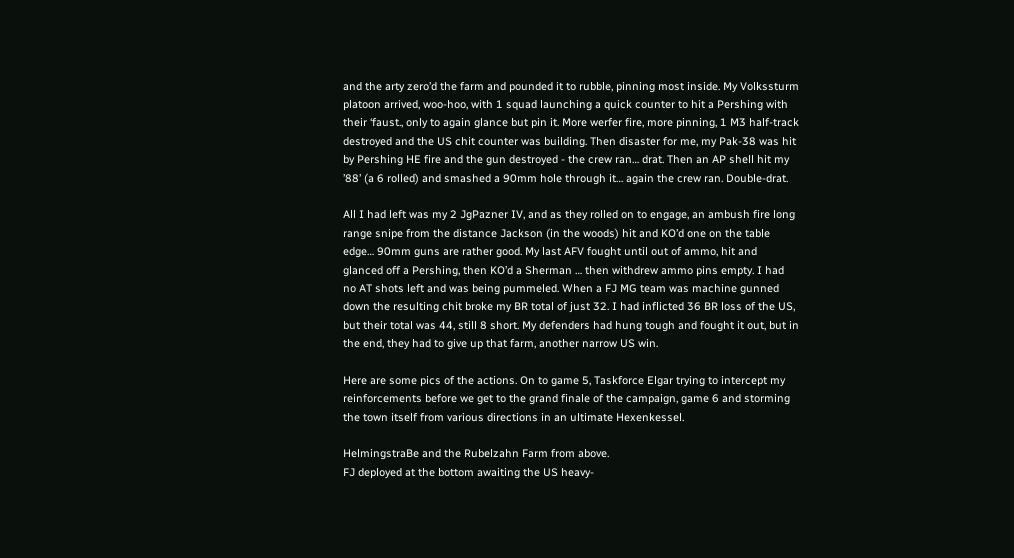and the arty zero’d the farm and pounded it to rubble, pinning most inside. My Volkssturm platoon arrived, woo-hoo, with 1 squad launching a quick counter to hit a Pershing with their ‘faust., only to again glance but pin it. More werfer fire, more pinning, 1 M3 half-track destroyed and the US chit counter was building. Then disaster for me, my Pak-38 was hit by Pershing HE fire and the gun destroyed - the crew ran… drat. Then an AP shell hit my ’88’ (a 6 rolled) and smashed a 90mm hole through it… again the crew ran. Double-drat.

All I had left was my 2 JgPazner IV, and as they rolled on to engage, an ambush fire long range snipe from the distance Jackson (in the woods) hit and KO’d one on the table edge… 90mm guns are rather good. My last AFV fought until out of ammo, hit and glanced off a Pershing, then KO’d a Sherman … then withdrew ammo pins empty. I had no AT shots left and was being pummeled. When a FJ MG team was machine gunned down the resulting chit broke my BR total of just 32. I had inflicted 36 BR loss of the US, but their total was 44, still 8 short. My defenders had hung tough and fought it out, but in the end, they had to give up that farm, another narrow US win.

Here are some pics of the actions. On to game 5, Taskforce Elgar trying to intercept my reinforcements before we get to the grand finale of the campaign, game 6 and storming the town itself from various directions in an ultimate Hexenkessel.

HelmingstraBe and the Rubelzahn Farm from above.
FJ deployed at the bottom awaiting the US heavy-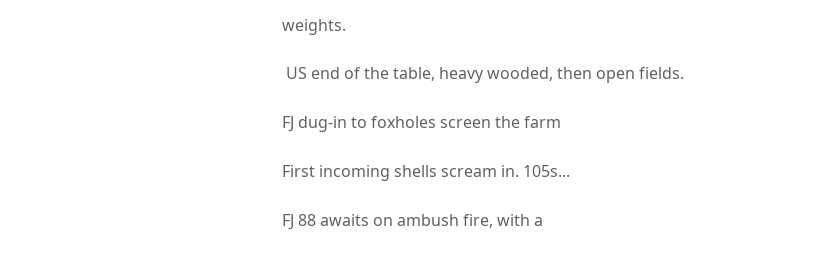weights.

 US end of the table, heavy wooded, then open fields.

FJ dug-in to foxholes screen the farm

First incoming shells scream in. 105s...

FJ 88 awaits on ambush fire, with a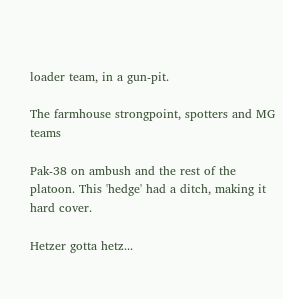loader team, in a gun-pit.

The farmhouse strongpoint, spotters and MG teams

Pak-38 on ambush and the rest of the platoon. This 'hedge' had a ditch, making it hard cover.

Hetzer gotta hetz...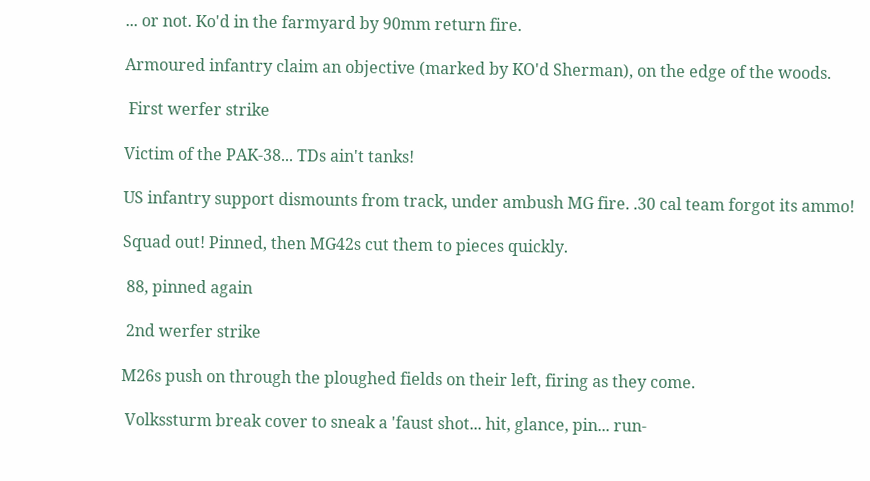... or not. Ko'd in the farmyard by 90mm return fire.

Armoured infantry claim an objective (marked by KO'd Sherman), on the edge of the woods.

 First werfer strike

Victim of the PAK-38... TDs ain't tanks!

US infantry support dismounts from track, under ambush MG fire. .30 cal team forgot its ammo!

Squad out! Pinned, then MG42s cut them to pieces quickly.

 88, pinned again

 2nd werfer strike

M26s push on through the ploughed fields on their left, firing as they come.

 Volkssturm break cover to sneak a 'faust shot... hit, glance, pin... run-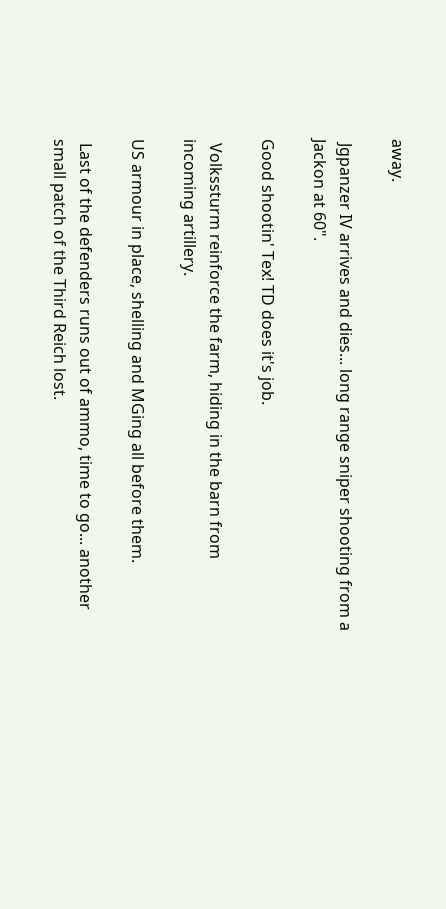away.

 Jgpanzer IV arrives and dies... long range sniper shooting from a Jackon at 60".

Good shootin' Tex! TD does it's job.

 Volkssturm reinforce the farm, hiding in the barn from incoming artillery.

US armour in place, shelling and MGing all before them.

 Last of the defenders runs out of ammo, time to go... another small patch of the Third Reich lost.